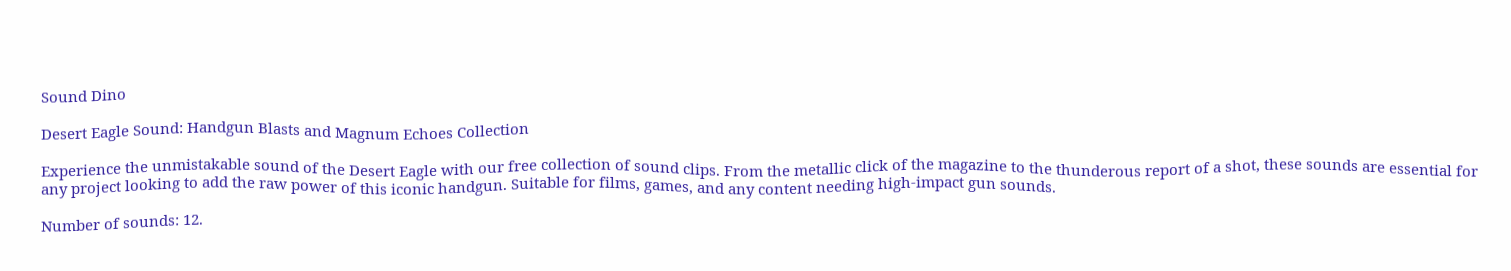Sound Dino

Desert Eagle Sound: Handgun Blasts and Magnum Echoes Collection

Experience the unmistakable sound of the Desert Eagle with our free collection of sound clips. From the metallic click of the magazine to the thunderous report of a shot, these sounds are essential for any project looking to add the raw power of this iconic handgun. Suitable for films, games, and any content needing high-impact gun sounds.

Number of sounds: 12.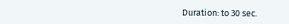Duration: to 30 sec.